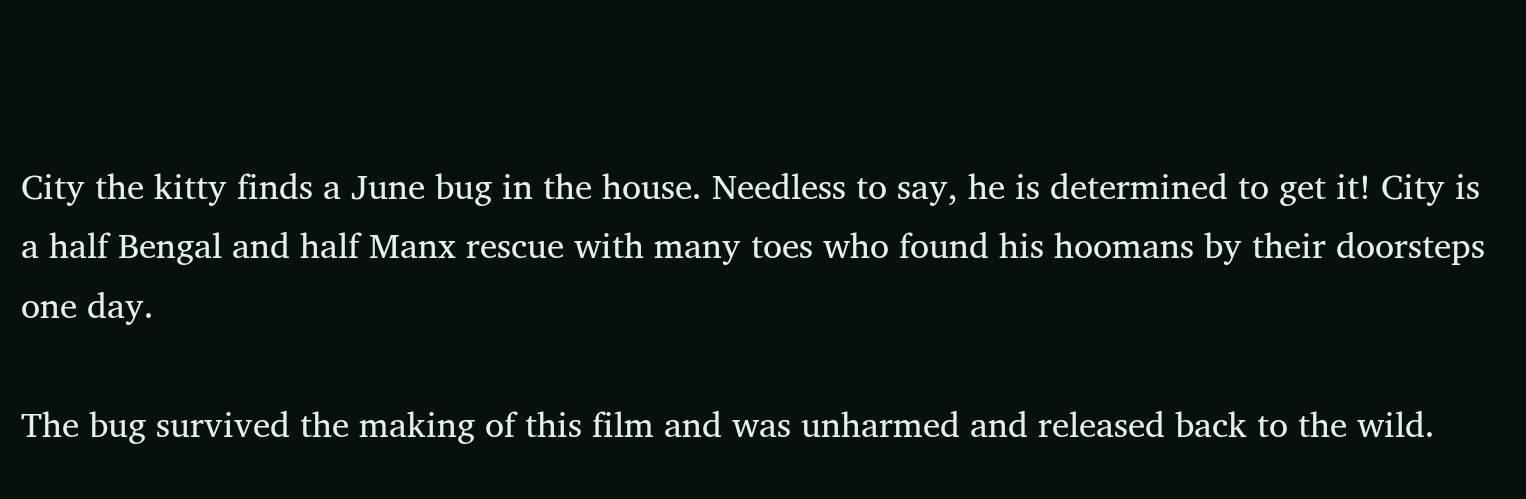City the kitty finds a June bug in the house. Needless to say, he is determined to get it! City is a half Bengal and half Manx rescue with many toes who found his hoomans by their doorsteps one day.

The bug survived the making of this film and was unharmed and released back to the wild.